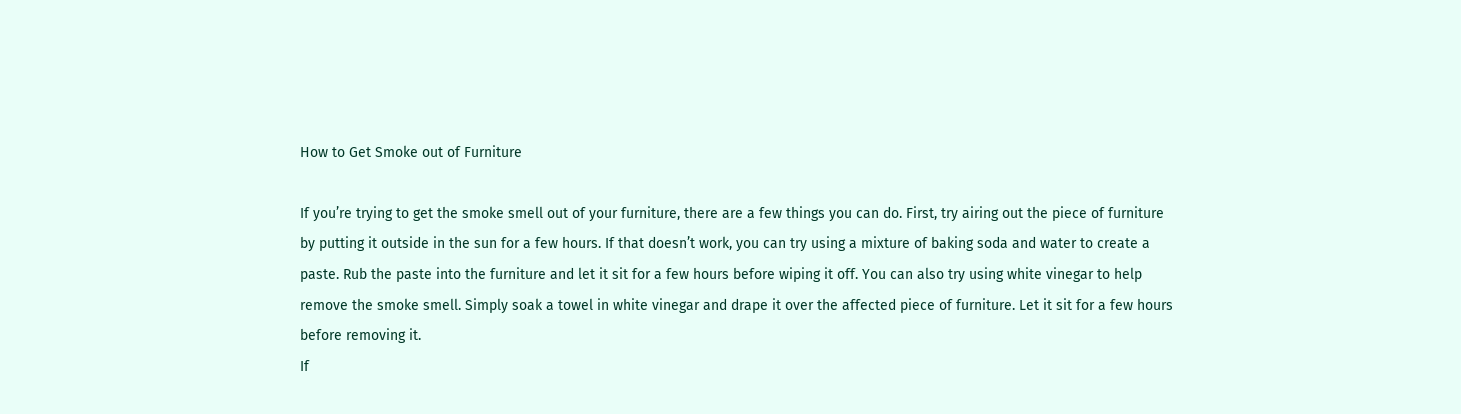How to Get Smoke out of Furniture

If you’re trying to get the smoke smell out of your furniture, there are a few things you can do. First, try airing out the piece of furniture by putting it outside in the sun for a few hours. If that doesn’t work, you can try using a mixture of baking soda and water to create a paste. Rub the paste into the furniture and let it sit for a few hours before wiping it off. You can also try using white vinegar to help remove the smoke smell. Simply soak a towel in white vinegar and drape it over the affected piece of furniture. Let it sit for a few hours before removing it.
If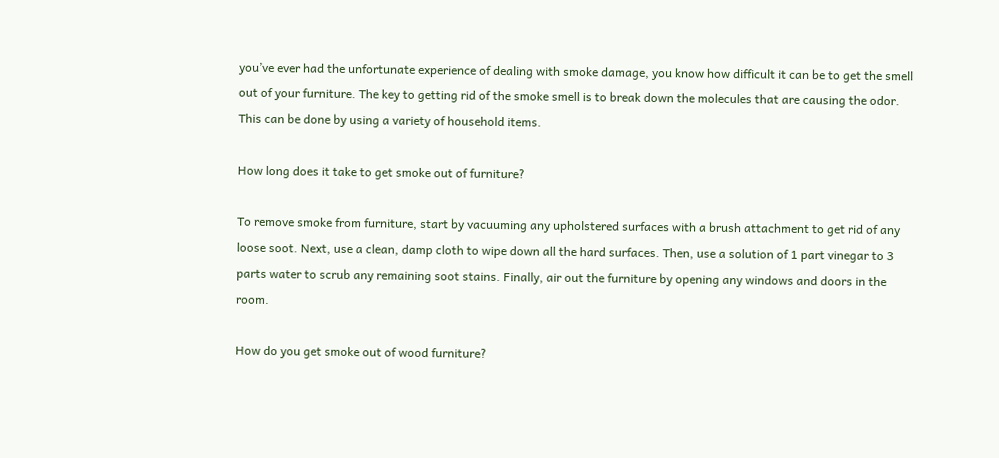you’ve ever had the unfortunate experience of dealing with smoke damage, you know how difficult it can be to get the smell out of your furniture. The key to getting rid of the smoke smell is to break down the molecules that are causing the odor. This can be done by using a variety of household items.

How long does it take to get smoke out of furniture?

To remove smoke from furniture, start by vacuuming any upholstered surfaces with a brush attachment to get rid of any loose soot. Next, use a clean, damp cloth to wipe down all the hard surfaces. Then, use a solution of 1 part vinegar to 3 parts water to scrub any remaining soot stains. Finally, air out the furniture by opening any windows and doors in the room.

How do you get smoke out of wood furniture?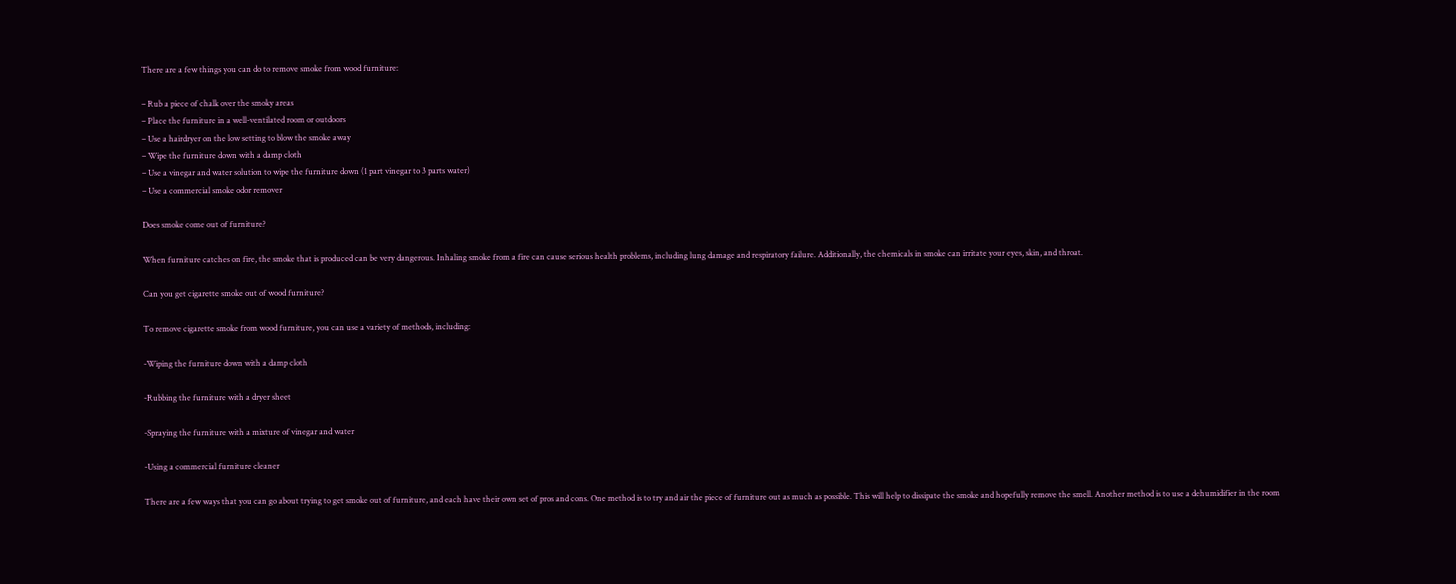There are a few things you can do to remove smoke from wood furniture:

– Rub a piece of chalk over the smoky areas
– Place the furniture in a well-ventilated room or outdoors
– Use a hairdryer on the low setting to blow the smoke away
– Wipe the furniture down with a damp cloth
– Use a vinegar and water solution to wipe the furniture down (1 part vinegar to 3 parts water)
– Use a commercial smoke odor remover

Does smoke come out of furniture?

When furniture catches on fire, the smoke that is produced can be very dangerous. Inhaling smoke from a fire can cause serious health problems, including lung damage and respiratory failure. Additionally, the chemicals in smoke can irritate your eyes, skin, and throat.

Can you get cigarette smoke out of wood furniture?

To remove cigarette smoke from wood furniture, you can use a variety of methods, including:

-Wiping the furniture down with a damp cloth

-Rubbing the furniture with a dryer sheet

-Spraying the furniture with a mixture of vinegar and water

-Using a commercial furniture cleaner

There are a few ways that you can go about trying to get smoke out of furniture, and each have their own set of pros and cons. One method is to try and air the piece of furniture out as much as possible. This will help to dissipate the smoke and hopefully remove the smell. Another method is to use a dehumidifier in the room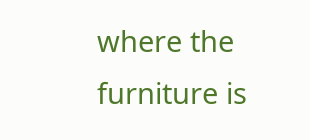where the furniture is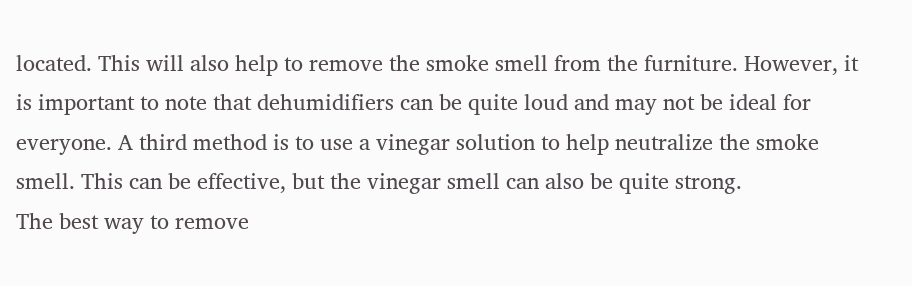located. This will also help to remove the smoke smell from the furniture. However, it is important to note that dehumidifiers can be quite loud and may not be ideal for everyone. A third method is to use a vinegar solution to help neutralize the smoke smell. This can be effective, but the vinegar smell can also be quite strong.
The best way to remove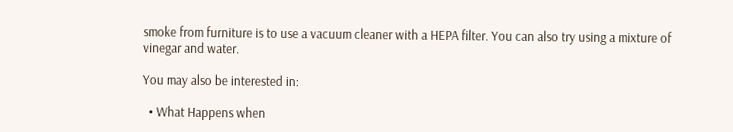smoke from furniture is to use a vacuum cleaner with a HEPA filter. You can also try using a mixture of vinegar and water.

You may also be interested in:

  • What Happens when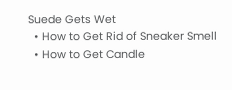Suede Gets Wet
  • How to Get Rid of Sneaker Smell
  • How to Get Candle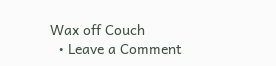Wax off Couch
  • Leave a Comment